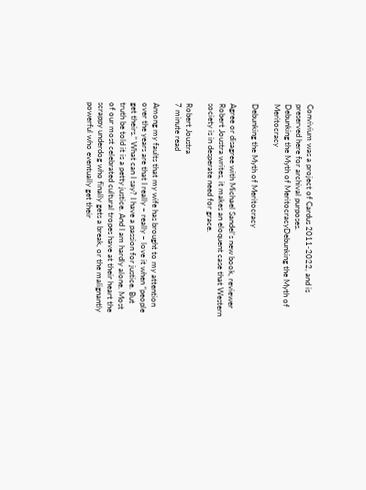Convivium was a project of Cardus 2011‑2022, and is preserved here for archival purposes.
Debunking the Myth of MeritocracyDebunking the Myth of Meritocracy

Debunking the Myth of Meritocracy

Agree or disagree with Michael Sandel’s new book, reviewer Robert Joustra writes, it makes an eloquent case that Western society is in desperate need for grace.

Robert Joustra
7 minute read

Among my faults that my wife has brought to my attention over the years are that I really – really – love it when “people get theirs.” What can I say? I have a passion for justice. But truth be told it is a petty justice. And I am hardly alone. Most of our most celebrated cultural tropes have at their heart the scrappy underdog who finally gets a break, or the malignantly powerful who eventually get their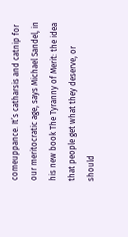comeuppance. It’s catharsis and catnip for our meritocratic age, says Michael Sandel, in his new book The Tyranny of Merit: the idea that people get what they deserve, or should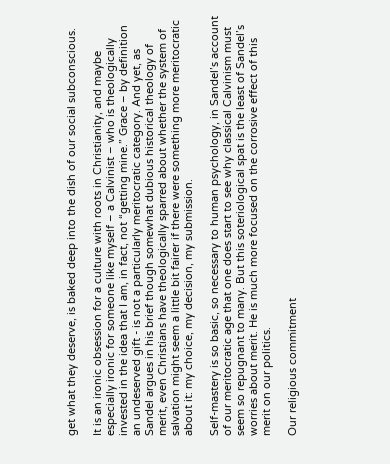get what they deserve, is baked deep into the dish of our social subconscious.

It is an ironic obsession for a culture with roots in Christianity, and maybe especially ironic for someone like myself – a Calvinist – who is theologically invested in the idea that I am, in fact, not “getting mine.” Grace – by definition an undeserved gift - is not a particularly meritocratic category. And yet, as Sandel argues in his brief though somewhat dubious historical theology of merit, even Christians have theologically sparred about whether the system of salvation might seem a little bit fairer if there were something more meritocratic about it: my choice, my decision, my submission.

Self-mastery is so basic, so necessary to human psychology, in Sandel’s account of our meritocratic age that one does start to see why classical Calvinism must seem so repugnant to many. But this soteriological spat is the least of Sandel’s worries about merit. He is much more focused on the corrosive effect of this merit on our politics.

Our religious commitment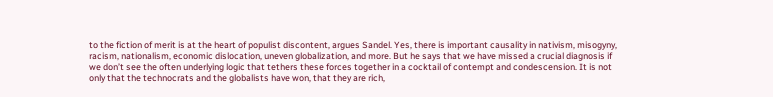to the fiction of merit is at the heart of populist discontent, argues Sandel. Yes, there is important causality in nativism, misogyny, racism, nationalism, economic dislocation, uneven globalization, and more. But he says that we have missed a crucial diagnosis if we don’t see the often underlying logic that tethers these forces together in a cocktail of contempt and condescension. It is not only that the technocrats and the globalists have won, that they are rich,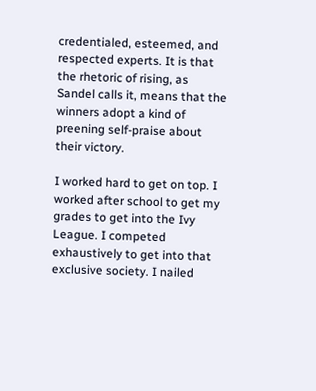credentialed, esteemed, and respected experts. It is that the rhetoric of rising, as Sandel calls it, means that the winners adopt a kind of preening self-praise about their victory.

I worked hard to get on top. I worked after school to get my grades to get into the Ivy League. I competed exhaustively to get into that exclusive society. I nailed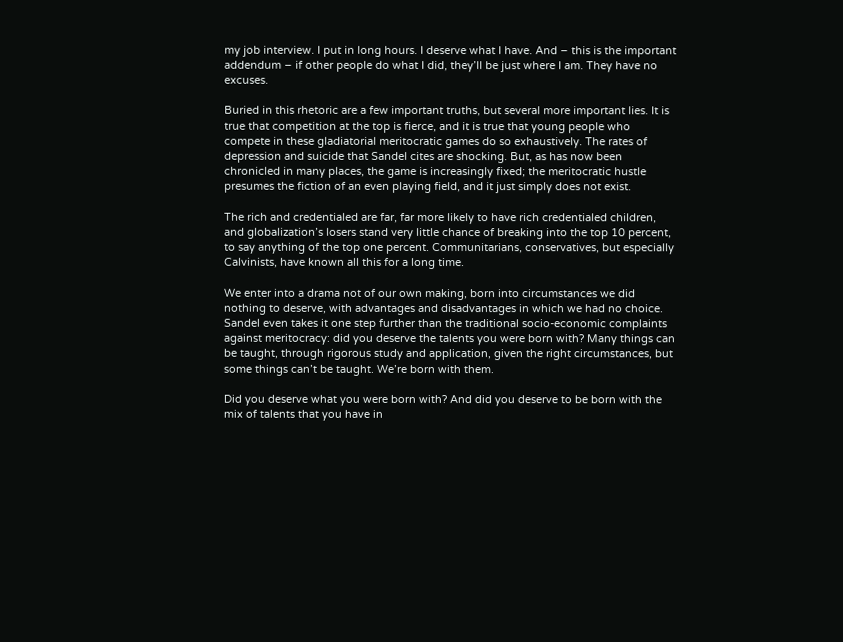my job interview. I put in long hours. I deserve what I have. And – this is the important addendum – if other people do what I did, they’ll be just where I am. They have no excuses.

Buried in this rhetoric are a few important truths, but several more important lies. It is true that competition at the top is fierce, and it is true that young people who compete in these gladiatorial meritocratic games do so exhaustively. The rates of depression and suicide that Sandel cites are shocking. But, as has now been chronicled in many places, the game is increasingly fixed; the meritocratic hustle presumes the fiction of an even playing field, and it just simply does not exist.

The rich and credentialed are far, far more likely to have rich credentialed children, and globalization’s losers stand very little chance of breaking into the top 10 percent, to say anything of the top one percent. Communitarians, conservatives, but especially Calvinists, have known all this for a long time.

We enter into a drama not of our own making, born into circumstances we did nothing to deserve, with advantages and disadvantages in which we had no choice. Sandel even takes it one step further than the traditional socio-economic complaints against meritocracy: did you deserve the talents you were born with? Many things can be taught, through rigorous study and application, given the right circumstances, but some things can’t be taught. We’re born with them.

Did you deserve what you were born with? And did you deserve to be born with the mix of talents that you have in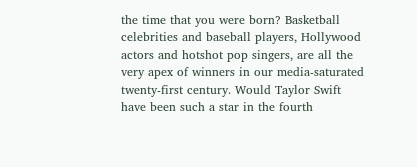the time that you were born? Basketball celebrities and baseball players, Hollywood actors and hotshot pop singers, are all the very apex of winners in our media-saturated twenty-first century. Would Taylor Swift have been such a star in the fourth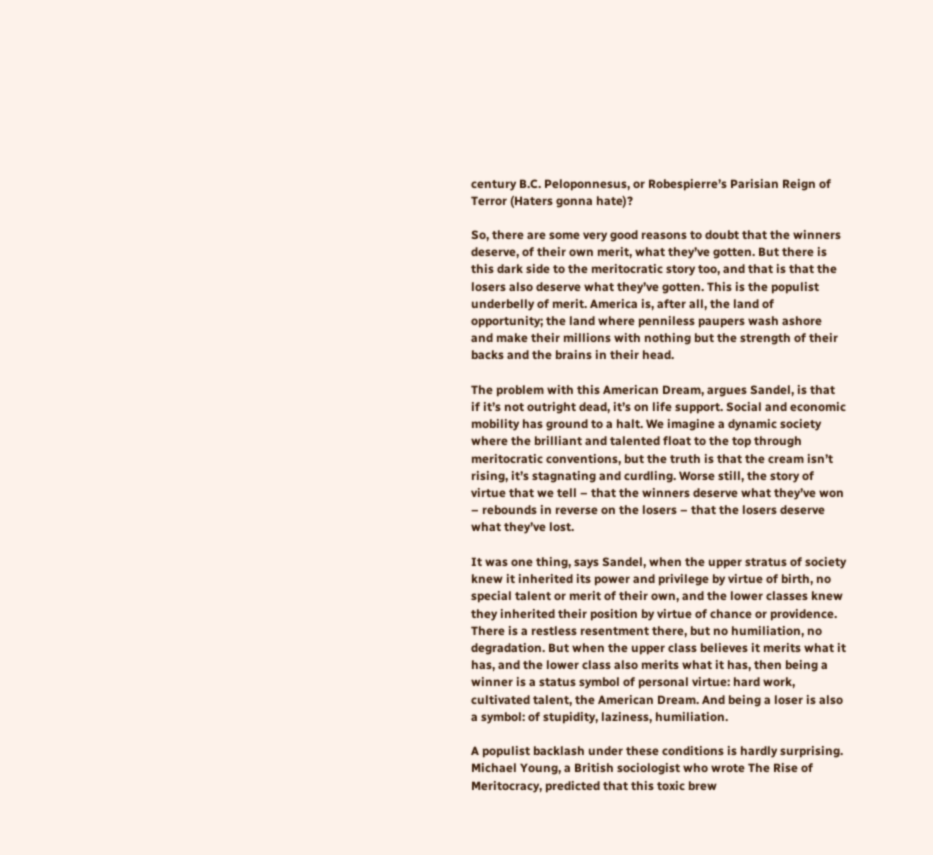century B.C. Peloponnesus, or Robespierre’s Parisian Reign of Terror (Haters gonna hate)?

So, there are some very good reasons to doubt that the winners deserve, of their own merit, what they’ve gotten. But there is this dark side to the meritocratic story too, and that is that the losers also deserve what they’ve gotten. This is the populist underbelly of merit. America is, after all, the land of opportunity; the land where penniless paupers wash ashore and make their millions with nothing but the strength of their backs and the brains in their head.

The problem with this American Dream, argues Sandel, is that if it’s not outright dead, it’s on life support. Social and economic mobility has ground to a halt. We imagine a dynamic society where the brilliant and talented float to the top through meritocratic conventions, but the truth is that the cream isn’t rising, it’s stagnating and curdling. Worse still, the story of virtue that we tell – that the winners deserve what they’ve won – rebounds in reverse on the losers – that the losers deserve what they’ve lost.

It was one thing, says Sandel, when the upper stratus of society knew it inherited its power and privilege by virtue of birth, no special talent or merit of their own, and the lower classes knew they inherited their position by virtue of chance or providence. There is a restless resentment there, but no humiliation, no degradation. But when the upper class believes it merits what it has, and the lower class also merits what it has, then being a winner is a status symbol of personal virtue: hard work, cultivated talent, the American Dream. And being a loser is also a symbol: of stupidity, laziness, humiliation.

A populist backlash under these conditions is hardly surprising. Michael Young, a British sociologist who wrote The Rise of Meritocracy, predicted that this toxic brew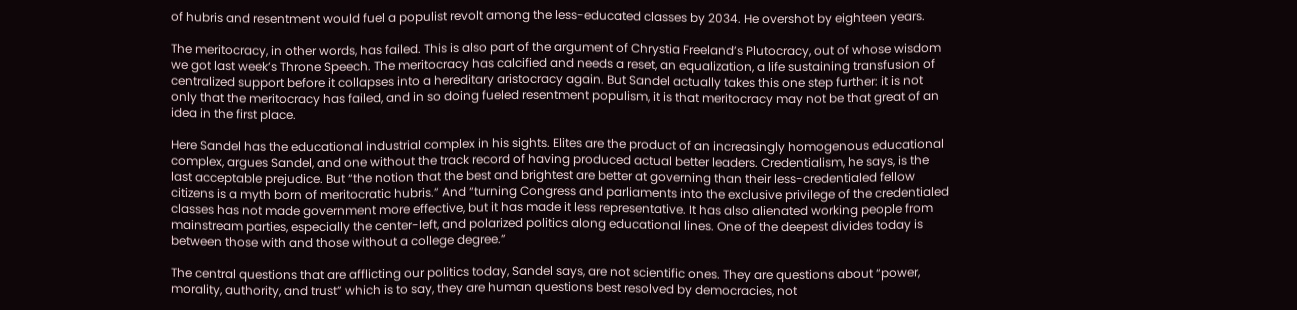of hubris and resentment would fuel a populist revolt among the less-educated classes by 2034. He overshot by eighteen years.

The meritocracy, in other words, has failed. This is also part of the argument of Chrystia Freeland’s Plutocracy, out of whose wisdom we got last week’s Throne Speech. The meritocracy has calcified and needs a reset, an equalization, a life sustaining transfusion of centralized support before it collapses into a hereditary aristocracy again. But Sandel actually takes this one step further: it is not only that the meritocracy has failed, and in so doing fueled resentment populism, it is that meritocracy may not be that great of an idea in the first place.

Here Sandel has the educational industrial complex in his sights. Elites are the product of an increasingly homogenous educational complex, argues Sandel, and one without the track record of having produced actual better leaders. Credentialism, he says, is the last acceptable prejudice. But “the notion that the best and brightest are better at governing than their less-credentialed fellow citizens is a myth born of meritocratic hubris.” And “turning Congress and parliaments into the exclusive privilege of the credentialed classes has not made government more effective, but it has made it less representative. It has also alienated working people from mainstream parties, especially the center-left, and polarized politics along educational lines. One of the deepest divides today is between those with and those without a college degree.”

The central questions that are afflicting our politics today, Sandel says, are not scientific ones. They are questions about “power, morality, authority, and trust” which is to say, they are human questions best resolved by democracies, not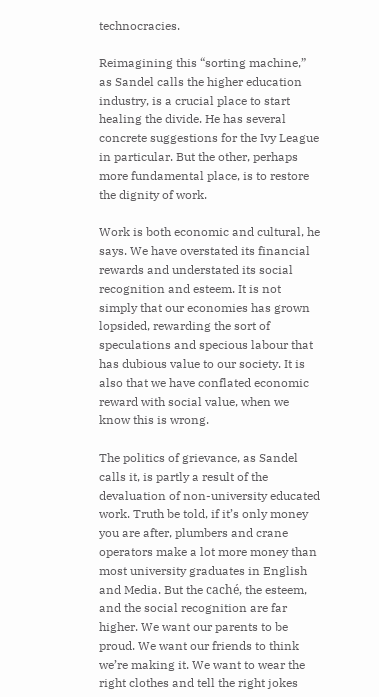technocracies.

Reimagining this “sorting machine,” as Sandel calls the higher education industry, is a crucial place to start healing the divide. He has several concrete suggestions for the Ivy League in particular. But the other, perhaps more fundamental place, is to restore the dignity of work.

Work is both economic and cultural, he says. We have overstated its financial rewards and understated its social recognition and esteem. It is not simply that our economies has grown lopsided, rewarding the sort of speculations and specious labour that has dubious value to our society. It is also that we have conflated economic reward with social value, when we know this is wrong.

The politics of grievance, as Sandel calls it, is partly a result of the devaluation of non-university educated work. Truth be told, if it’s only money you are after, plumbers and crane operators make a lot more money than most university graduates in English and Media. But the caché, the esteem, and the social recognition are far higher. We want our parents to be proud. We want our friends to think we’re making it. We want to wear the right clothes and tell the right jokes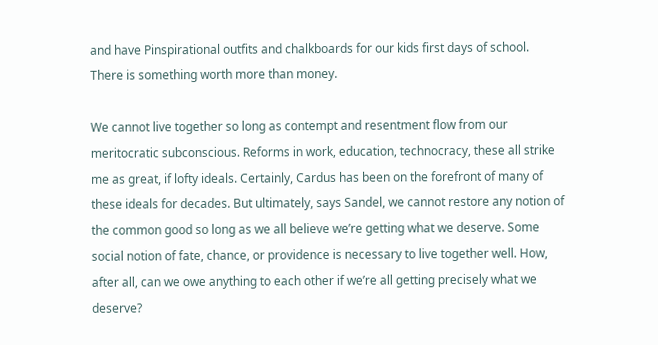and have Pinspirational outfits and chalkboards for our kids first days of school. There is something worth more than money.

We cannot live together so long as contempt and resentment flow from our meritocratic subconscious. Reforms in work, education, technocracy, these all strike me as great, if lofty ideals. Certainly, Cardus has been on the forefront of many of these ideals for decades. But ultimately, says Sandel, we cannot restore any notion of the common good so long as we all believe we’re getting what we deserve. Some social notion of fate, chance, or providence is necessary to live together well. How, after all, can we owe anything to each other if we’re all getting precisely what we deserve?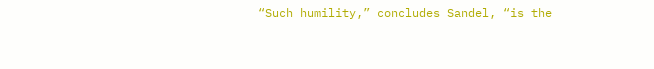“Such humility,” concludes Sandel, “is the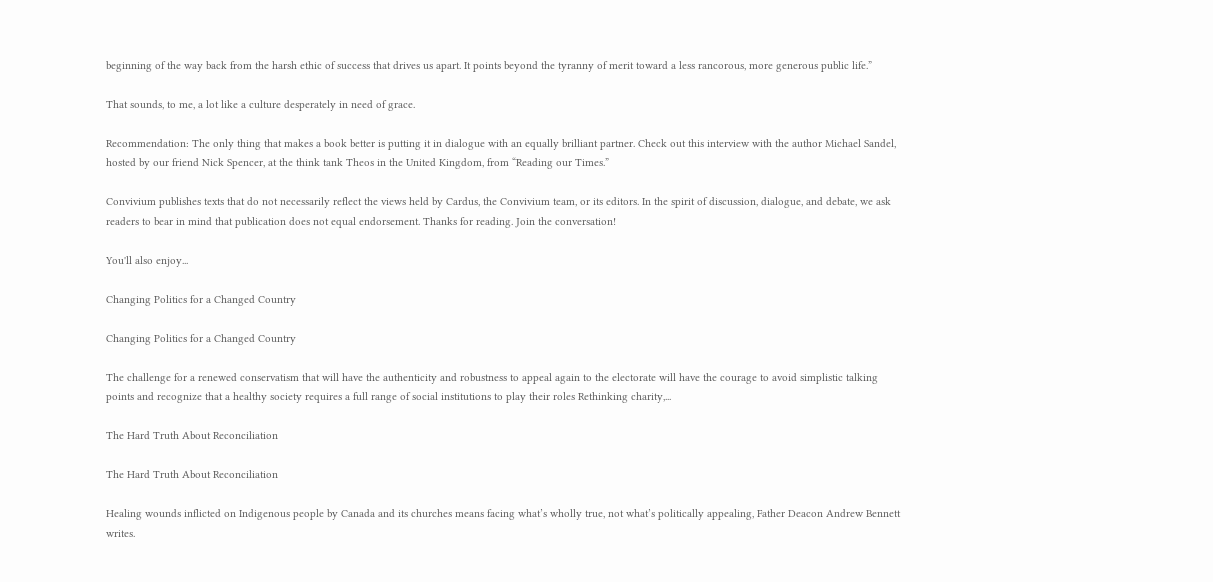beginning of the way back from the harsh ethic of success that drives us apart. It points beyond the tyranny of merit toward a less rancorous, more generous public life.”

That sounds, to me, a lot like a culture desperately in need of grace.

Recommendation: The only thing that makes a book better is putting it in dialogue with an equally brilliant partner. Check out this interview with the author Michael Sandel, hosted by our friend Nick Spencer, at the think tank Theos in the United Kingdom, from “Reading our Times.”

Convivium publishes texts that do not necessarily reflect the views held by Cardus, the Convivium team, or its editors. In the spirit of discussion, dialogue, and debate, we ask readers to bear in mind that publication does not equal endorsement. Thanks for reading. Join the conversation!

You'll also enjoy...

Changing Politics for a Changed Country

Changing Politics for a Changed Country

The challenge for a renewed conservatism that will have the authenticity and robustness to appeal again to the electorate will have the courage to avoid simplistic talking points and recognize that a healthy society requires a full range of social institutions to play their roles Rethinking charity,...

The Hard Truth About Reconciliation

The Hard Truth About Reconciliation

Healing wounds inflicted on Indigenous people by Canada and its churches means facing what’s wholly true, not what’s politically appealing, Father Deacon Andrew Bennett writes.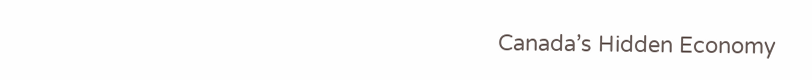Canada’s Hidden Economy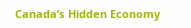Canada’s Hidden Economy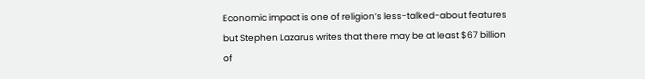Economic impact is one of religion’s less-talked-about features but Stephen Lazarus writes that there may be at least $67 billion of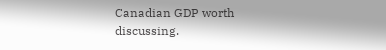Canadian GDP worth discussing.